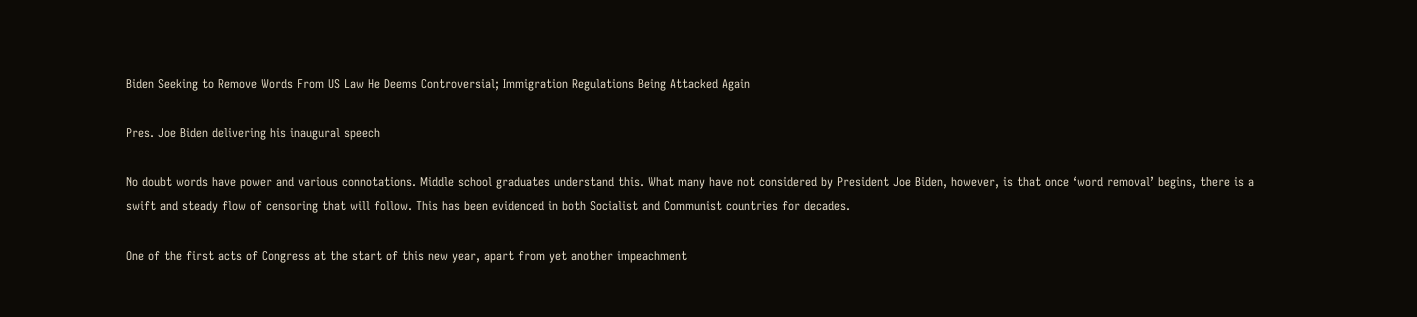Biden Seeking to Remove Words From US Law He Deems Controversial; Immigration Regulations Being Attacked Again

Pres. Joe Biden delivering his inaugural speech

No doubt words have power and various connotations. Middle school graduates understand this. What many have not considered by President Joe Biden, however, is that once ‘word removal’ begins, there is a swift and steady flow of censoring that will follow. This has been evidenced in both Socialist and Communist countries for decades.

One of the first acts of Congress at the start of this new year, apart from yet another impeachment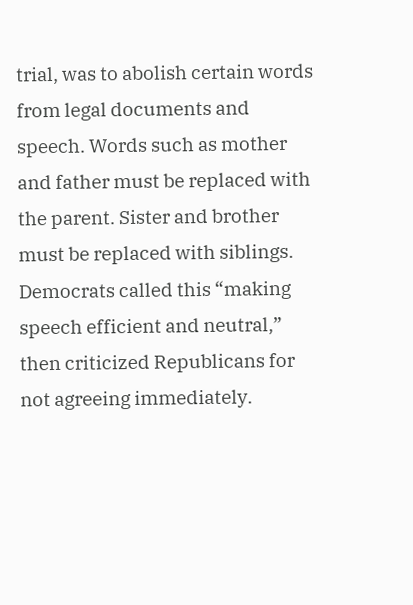trial, was to abolish certain words from legal documents and speech. Words such as mother and father must be replaced with the parent. Sister and brother must be replaced with siblings. Democrats called this “making speech efficient and neutral,” then criticized Republicans for not agreeing immediately.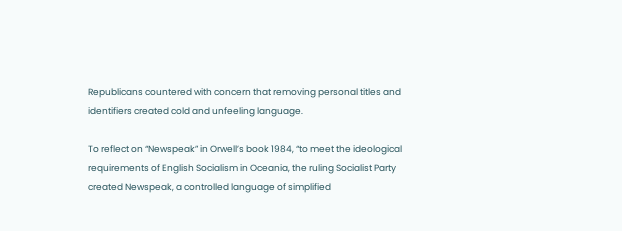Republicans countered with concern that removing personal titles and identifiers created cold and unfeeling language.

To reflect on “Newspeak” in Orwell’s book 1984, “to meet the ideological requirements of English Socialism in Oceania, the ruling Socialist Party created Newspeak, a controlled language of simplified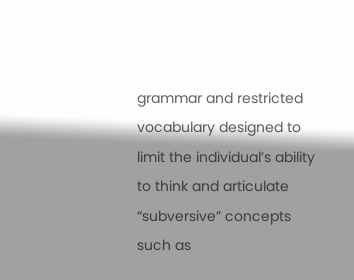grammar and restricted vocabulary designed to limit the individual’s ability to think and articulate “subversive” concepts such as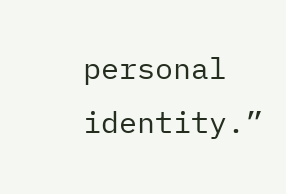personal identity.”